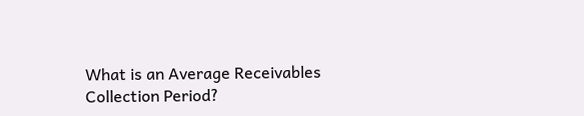What is an Average Receivables Collection Period?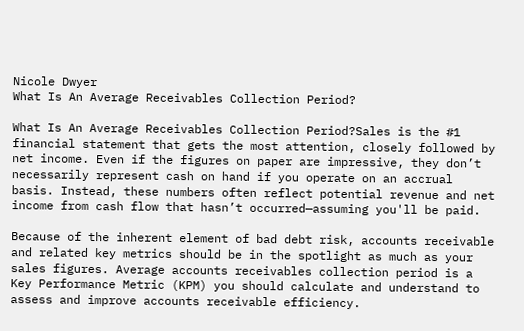Nicole Dwyer
What Is An Average Receivables Collection Period?

What Is An Average Receivables Collection Period?Sales is the #1 financial statement that gets the most attention, closely followed by net income. Even if the figures on paper are impressive, they don’t necessarily represent cash on hand if you operate on an accrual basis. Instead, these numbers often reflect potential revenue and net income from cash flow that hasn’t occurred—assuming you'll be paid.

Because of the inherent element of bad debt risk, accounts receivable and related key metrics should be in the spotlight as much as your sales figures. Average accounts receivables collection period is a Key Performance Metric (KPM) you should calculate and understand to assess and improve accounts receivable efficiency.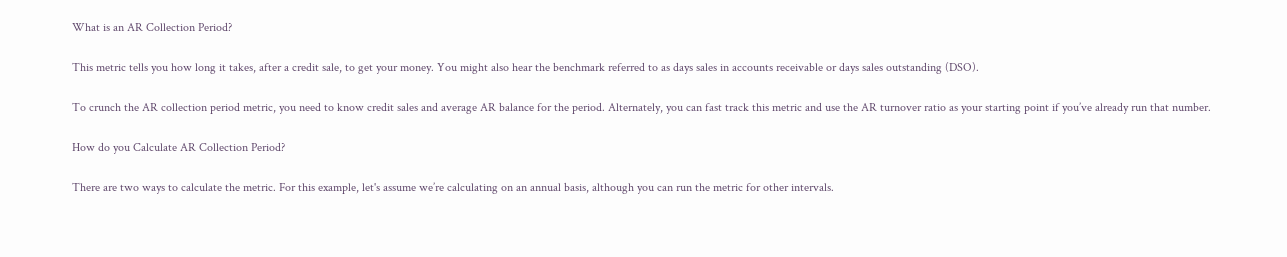What is an AR Collection Period?

This metric tells you how long it takes, after a credit sale, to get your money. You might also hear the benchmark referred to as days sales in accounts receivable or days sales outstanding (DSO).

To crunch the AR collection period metric, you need to know credit sales and average AR balance for the period. Alternately, you can fast track this metric and use the AR turnover ratio as your starting point if you’ve already run that number.

How do you Calculate AR Collection Period?

There are two ways to calculate the metric. For this example, let's assume we’re calculating on an annual basis, although you can run the metric for other intervals.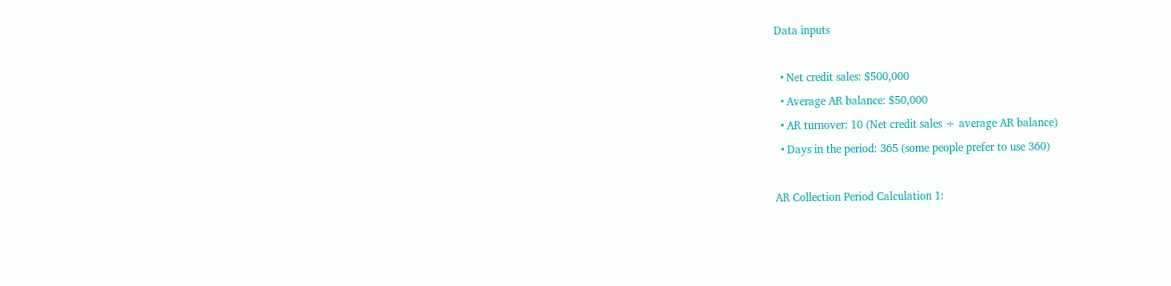Data inputs

  • Net credit sales: $500,000
  • Average AR balance: $50,000
  • AR turnover: 10 (Net credit sales ÷ average AR balance)
  • Days in the period: 365 (some people prefer to use 360)

AR Collection Period Calculation 1: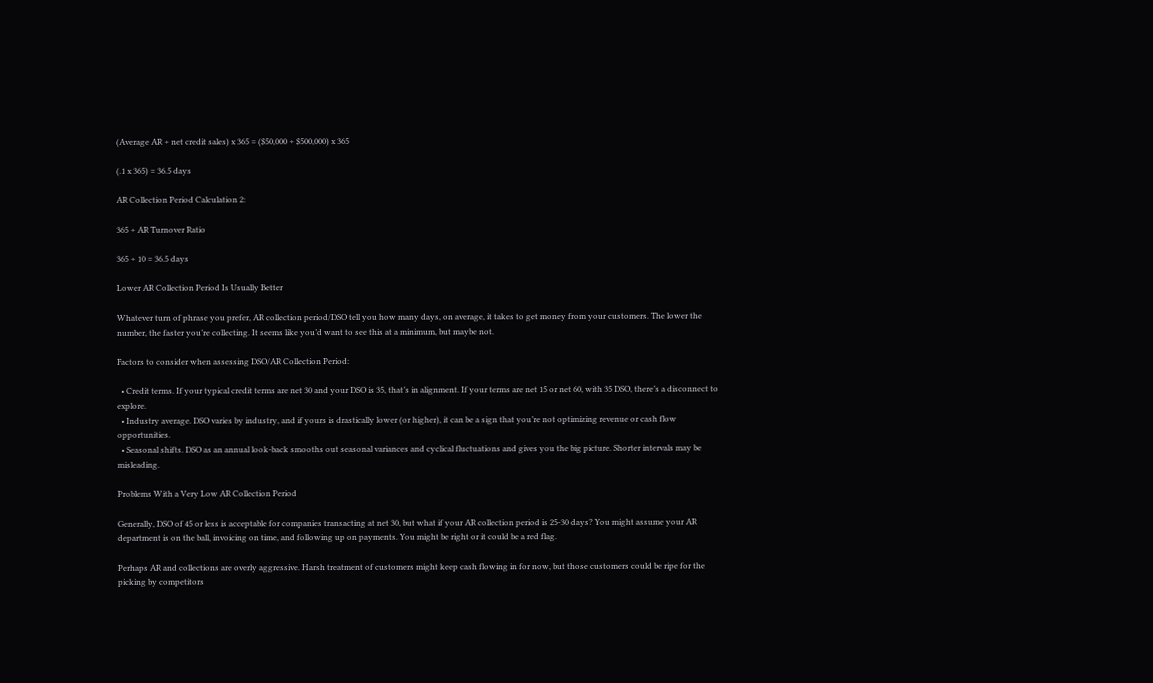(Average AR ÷ net credit sales) x 365 = ($50,000 ÷ $500,000) x 365

(.1 x 365) = 36.5 days

AR Collection Period Calculation 2:

365 ÷ AR Turnover Ratio

365 ÷ 10 = 36.5 days

Lower AR Collection Period Is Usually Better

Whatever turn of phrase you prefer, AR collection period/DSO tell you how many days, on average, it takes to get money from your customers. The lower the number, the faster you’re collecting. It seems like you’d want to see this at a minimum, but maybe not.

Factors to consider when assessing DSO/AR Collection Period:

  • Credit terms. If your typical credit terms are net 30 and your DSO is 35, that’s in alignment. If your terms are net 15 or net 60, with 35 DSO, there’s a disconnect to explore.
  • Industry average. DSO varies by industry, and if yours is drastically lower (or higher), it can be a sign that you’re not optimizing revenue or cash flow opportunities.
  • Seasonal shifts. DSO as an annual look-back smooths out seasonal variances and cyclical fluctuations and gives you the big picture. Shorter intervals may be misleading.

Problems With a Very Low AR Collection Period

Generally, DSO of 45 or less is acceptable for companies transacting at net 30, but what if your AR collection period is 25-30 days? You might assume your AR department is on the ball, invoicing on time, and following up on payments. You might be right or it could be a red flag.

Perhaps AR and collections are overly aggressive. Harsh treatment of customers might keep cash flowing in for now, but those customers could be ripe for the picking by competitors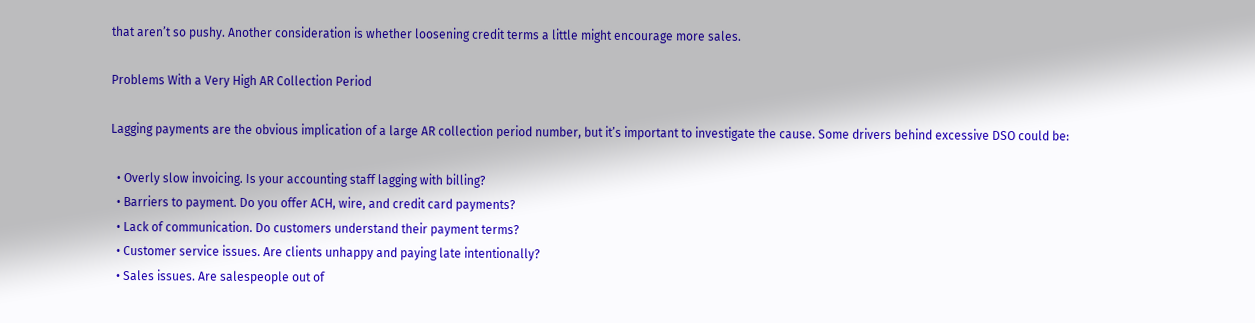that aren’t so pushy. Another consideration is whether loosening credit terms a little might encourage more sales.

Problems With a Very High AR Collection Period

Lagging payments are the obvious implication of a large AR collection period number, but it’s important to investigate the cause. Some drivers behind excessive DSO could be:

  • Overly slow invoicing. Is your accounting staff lagging with billing?
  • Barriers to payment. Do you offer ACH, wire, and credit card payments?
  • Lack of communication. Do customers understand their payment terms?
  • Customer service issues. Are clients unhappy and paying late intentionally?
  • Sales issues. Are salespeople out of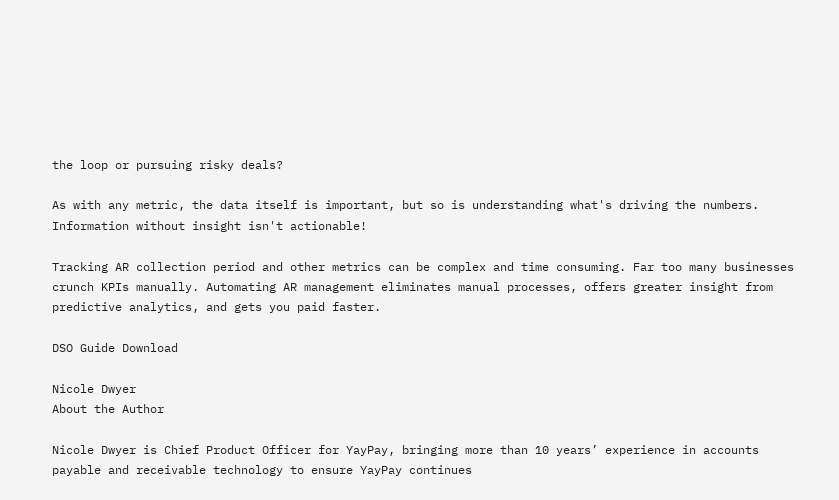the loop or pursuing risky deals?

As with any metric, the data itself is important, but so is understanding what's driving the numbers. Information without insight isn't actionable!

Tracking AR collection period and other metrics can be complex and time consuming. Far too many businesses crunch KPIs manually. Automating AR management eliminates manual processes, offers greater insight from predictive analytics, and gets you paid faster.

DSO Guide Download

Nicole Dwyer
About the Author

Nicole Dwyer is Chief Product Officer for YayPay, bringing more than 10 years’ experience in accounts payable and receivable technology to ensure YayPay continues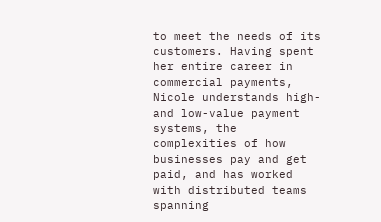to meet the needs of its customers. Having spent her entire career in commercial payments, Nicole understands high- and low-value payment systems, the complexities of how businesses pay and get paid, and has worked with distributed teams spanning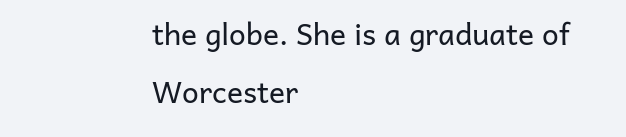the globe. She is a graduate of Worcester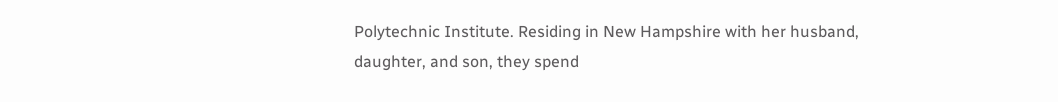Polytechnic Institute. Residing in New Hampshire with her husband, daughter, and son, they spend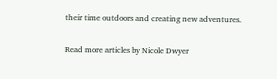their time outdoors and creating new adventures.

Read more articles by Nicole Dwyer